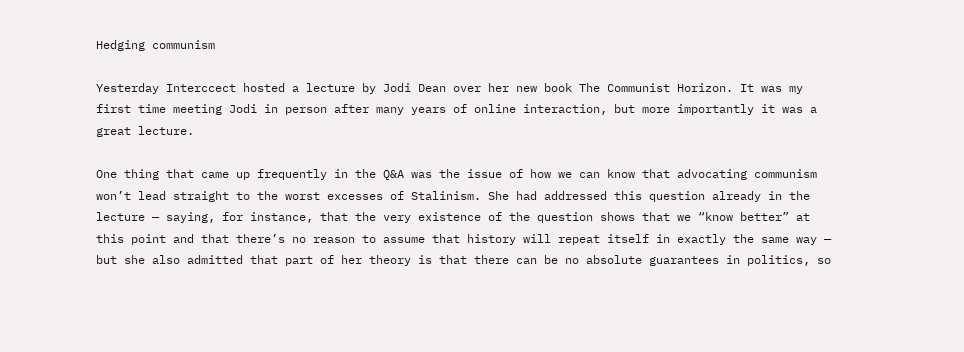Hedging communism

Yesterday Interccect hosted a lecture by Jodi Dean over her new book The Communist Horizon. It was my first time meeting Jodi in person after many years of online interaction, but more importantly it was a great lecture.

One thing that came up frequently in the Q&A was the issue of how we can know that advocating communism won’t lead straight to the worst excesses of Stalinism. She had addressed this question already in the lecture — saying, for instance, that the very existence of the question shows that we “know better” at this point and that there’s no reason to assume that history will repeat itself in exactly the same way — but she also admitted that part of her theory is that there can be no absolute guarantees in politics, so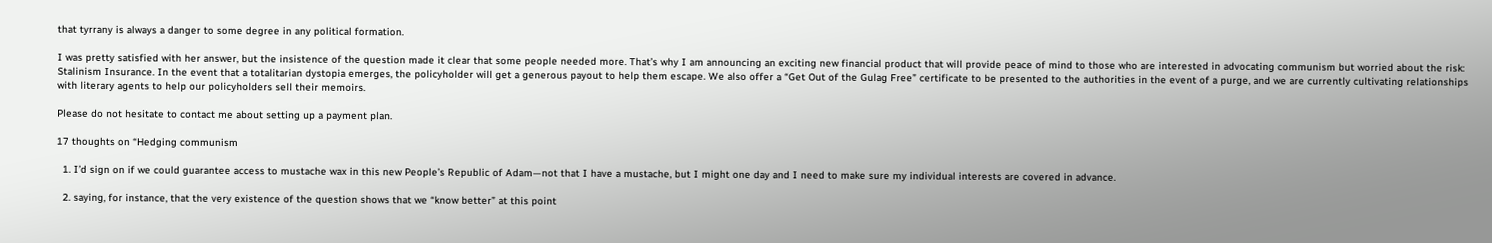that tyrrany is always a danger to some degree in any political formation.

I was pretty satisfied with her answer, but the insistence of the question made it clear that some people needed more. That’s why I am announcing an exciting new financial product that will provide peace of mind to those who are interested in advocating communism but worried about the risk: Stalinism Insurance. In the event that a totalitarian dystopia emerges, the policyholder will get a generous payout to help them escape. We also offer a “Get Out of the Gulag Free” certificate to be presented to the authorities in the event of a purge, and we are currently cultivating relationships with literary agents to help our policyholders sell their memoirs.

Please do not hesitate to contact me about setting up a payment plan.

17 thoughts on “Hedging communism

  1. I’d sign on if we could guarantee access to mustache wax in this new People’s Republic of Adam—not that I have a mustache, but I might one day and I need to make sure my individual interests are covered in advance.

  2. saying, for instance, that the very existence of the question shows that we “know better” at this point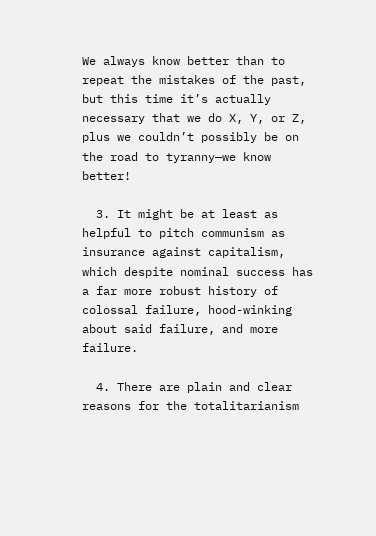We always know better than to repeat the mistakes of the past, but this time it’s actually necessary that we do X, Y, or Z, plus we couldn’t possibly be on the road to tyranny—we know better!

  3. It might be at least as helpful to pitch communism as insurance against capitalism, which despite nominal success has a far more robust history of colossal failure, hood-winking about said failure, and more failure.

  4. There are plain and clear reasons for the totalitarianism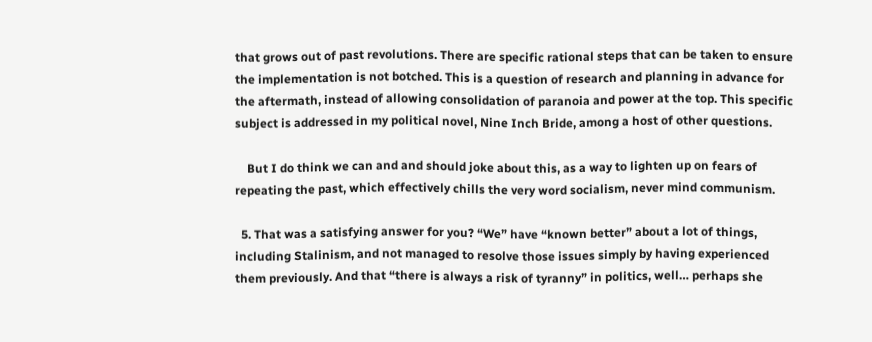that grows out of past revolutions. There are specific rational steps that can be taken to ensure the implementation is not botched. This is a question of research and planning in advance for the aftermath, instead of allowing consolidation of paranoia and power at the top. This specific subject is addressed in my political novel, Nine Inch Bride, among a host of other questions.

    But I do think we can and and should joke about this, as a way to lighten up on fears of repeating the past, which effectively chills the very word socialism, never mind communism.

  5. That was a satisfying answer for you? “We” have “known better” about a lot of things, including Stalinism, and not managed to resolve those issues simply by having experienced them previously. And that “there is always a risk of tyranny” in politics, well… perhaps she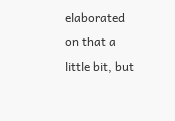elaborated on that a little bit, but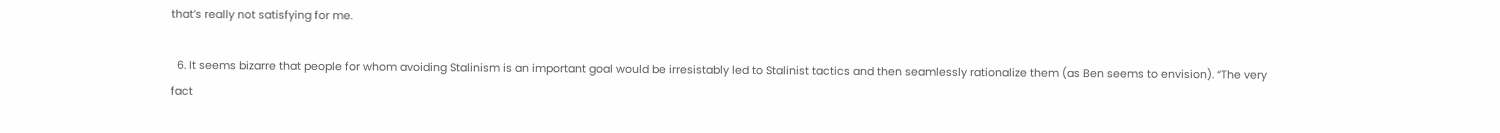that’s really not satisfying for me.

  6. It seems bizarre that people for whom avoiding Stalinism is an important goal would be irresistably led to Stalinist tactics and then seamlessly rationalize them (as Ben seems to envision). “The very fact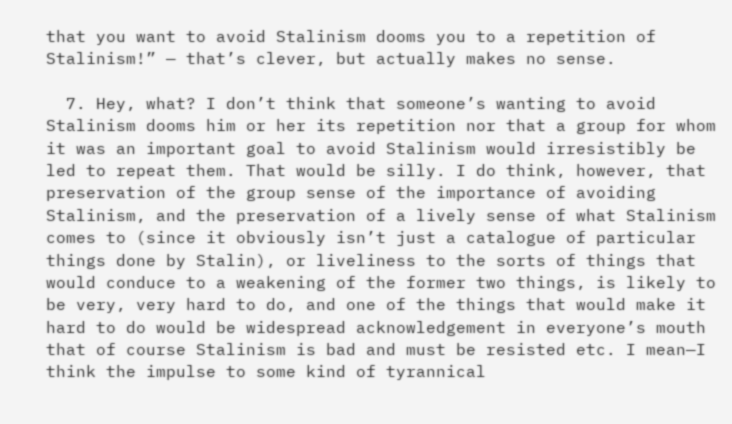that you want to avoid Stalinism dooms you to a repetition of Stalinism!” — that’s clever, but actually makes no sense.

  7. Hey, what? I don’t think that someone’s wanting to avoid Stalinism dooms him or her its repetition nor that a group for whom it was an important goal to avoid Stalinism would irresistibly be led to repeat them. That would be silly. I do think, however, that preservation of the group sense of the importance of avoiding Stalinism, and the preservation of a lively sense of what Stalinism comes to (since it obviously isn’t just a catalogue of particular things done by Stalin), or liveliness to the sorts of things that would conduce to a weakening of the former two things, is likely to be very, very hard to do, and one of the things that would make it hard to do would be widespread acknowledgement in everyone’s mouth that of course Stalinism is bad and must be resisted etc. I mean—I think the impulse to some kind of tyrannical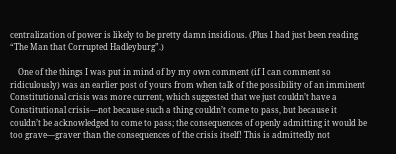centralization of power is likely to be pretty damn insidious. (Plus I had just been reading “The Man that Corrupted Hadleyburg”.)

    One of the things I was put in mind of by my own comment (if I can comment so ridiculously) was an earlier post of yours from when talk of the possibility of an imminent Constitutional crisis was more current, which suggested that we just couldn’t have a Constitutional crisis—not because such a thing couldn’t come to pass, but because it couldn’t be acknowledged to come to pass; the consequences of openly admitting it would be too grave—graver than the consequences of the crisis itself! This is admittedly not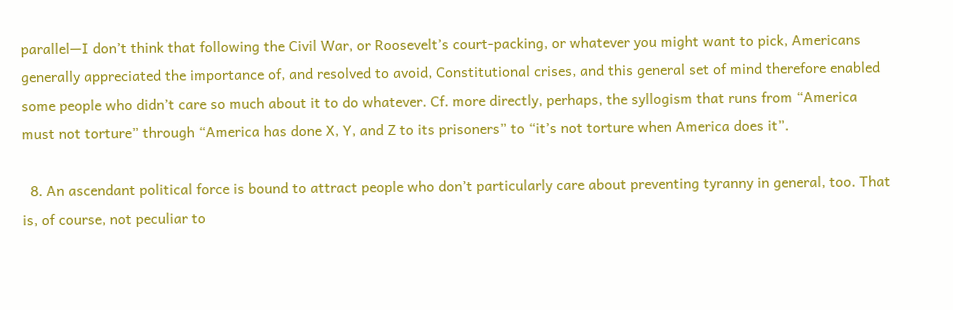parallel—I don’t think that following the Civil War, or Roosevelt’s court-packing, or whatever you might want to pick, Americans generally appreciated the importance of, and resolved to avoid, Constitutional crises, and this general set of mind therefore enabled some people who didn’t care so much about it to do whatever. Cf. more directly, perhaps, the syllogism that runs from “America must not torture” through “America has done X, Y, and Z to its prisoners” to “it’s not torture when America does it”.

  8. An ascendant political force is bound to attract people who don’t particularly care about preventing tyranny in general, too. That is, of course, not peculiar to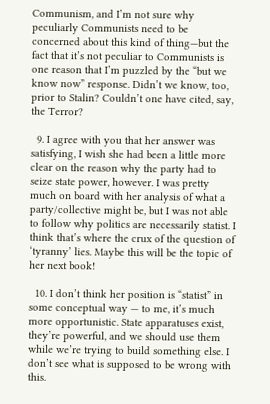Communism, and I’m not sure why peculiarly Communists need to be concerned about this kind of thing—but the fact that it’s not peculiar to Communists is one reason that I’m puzzled by the “but we know now” response. Didn’t we know, too, prior to Stalin? Couldn’t one have cited, say, the Terror?

  9. I agree with you that her answer was satisfying, I wish she had been a little more clear on the reason why the party had to seize state power, however. I was pretty much on board with her analysis of what a party/collective might be, but I was not able to follow why politics are necessarily statist. I think that’s where the crux of the question of ‘tyranny’ lies. Maybe this will be the topic of her next book!

  10. I don’t think her position is “statist” in some conceptual way — to me, it’s much more opportunistic. State apparatuses exist, they’re powerful, and we should use them while we’re trying to build something else. I don’t see what is supposed to be wrong with this.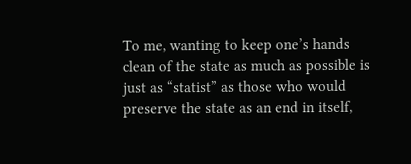To me, wanting to keep one’s hands clean of the state as much as possible is just as “statist” as those who would preserve the state as an end in itself,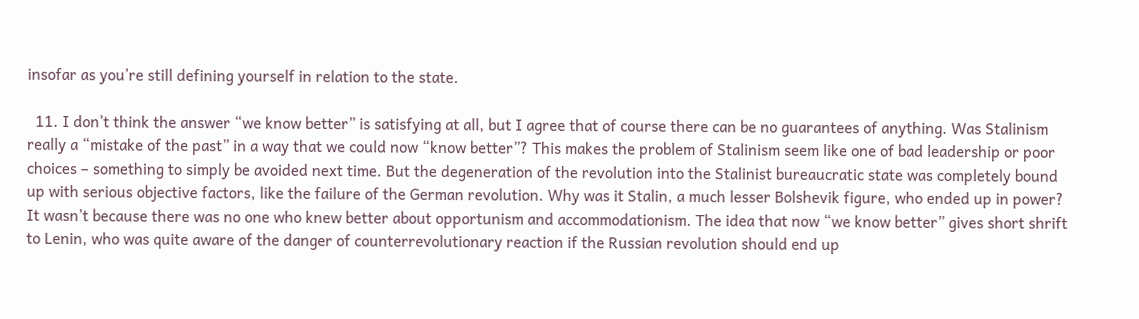insofar as you’re still defining yourself in relation to the state.

  11. I don’t think the answer “we know better” is satisfying at all, but I agree that of course there can be no guarantees of anything. Was Stalinism really a “mistake of the past” in a way that we could now “know better”? This makes the problem of Stalinism seem like one of bad leadership or poor choices – something to simply be avoided next time. But the degeneration of the revolution into the Stalinist bureaucratic state was completely bound up with serious objective factors, like the failure of the German revolution. Why was it Stalin, a much lesser Bolshevik figure, who ended up in power? It wasn’t because there was no one who knew better about opportunism and accommodationism. The idea that now “we know better” gives short shrift to Lenin, who was quite aware of the danger of counterrevolutionary reaction if the Russian revolution should end up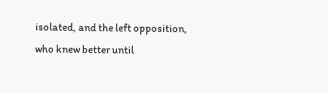isolated, and the left opposition, who knew better until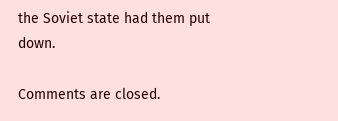the Soviet state had them put down.

Comments are closed.